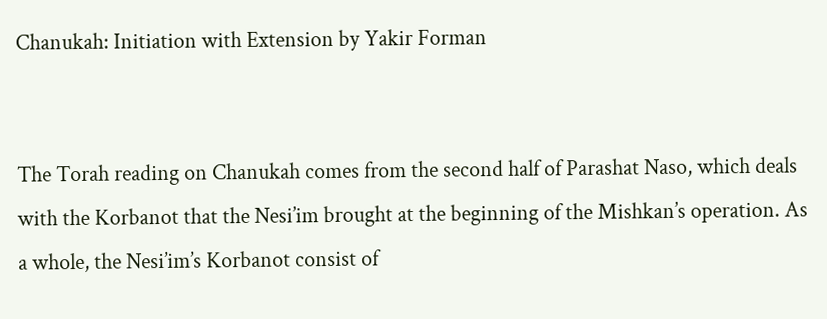Chanukah: Initiation with Extension by Yakir Forman


The Torah reading on Chanukah comes from the second half of Parashat Naso, which deals with the Korbanot that the Nesi’im brought at the beginning of the Mishkan’s operation. As a whole, the Nesi’im’s Korbanot consist of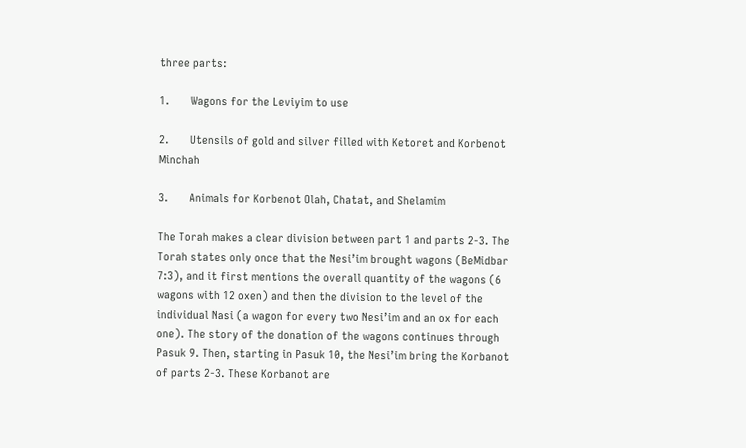three parts:

1.       Wagons for the Leviyim to use

2.       Utensils of gold and silver filled with Ketoret and Korbenot Minchah

3.       Animals for Korbenot Olah, Chatat, and Shelamim

The Torah makes a clear division between part 1 and parts 2-3. The Torah states only once that the Nesi’im brought wagons (BeMidbar 7:3), and it first mentions the overall quantity of the wagons (6 wagons with 12 oxen) and then the division to the level of the individual Nasi (a wagon for every two Nesi’im and an ox for each one). The story of the donation of the wagons continues through Pasuk 9. Then, starting in Pasuk 10, the Nesi’im bring the Korbanot of parts 2-3. These Korbanot are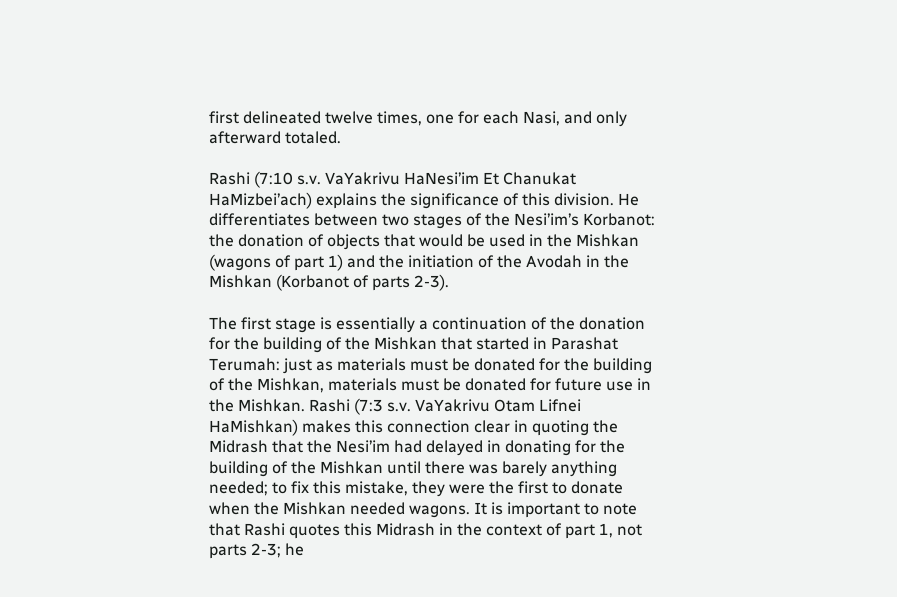first delineated twelve times, one for each Nasi, and only afterward totaled.

Rashi (7:10 s.v. VaYakrivu HaNesi’im Et Chanukat HaMizbei’ach) explains the significance of this division. He differentiates between two stages of the Nesi’im’s Korbanot: the donation of objects that would be used in the Mishkan (wagons of part 1) and the initiation of the Avodah in the Mishkan (Korbanot of parts 2-3).

The first stage is essentially a continuation of the donation for the building of the Mishkan that started in Parashat Terumah: just as materials must be donated for the building of the Mishkan, materials must be donated for future use in the Mishkan. Rashi (7:3 s.v. VaYakrivu Otam Lifnei HaMishkan) makes this connection clear in quoting the Midrash that the Nesi’im had delayed in donating for the building of the Mishkan until there was barely anything needed; to fix this mistake, they were the first to donate when the Mishkan needed wagons. It is important to note that Rashi quotes this Midrash in the context of part 1, not parts 2-3; he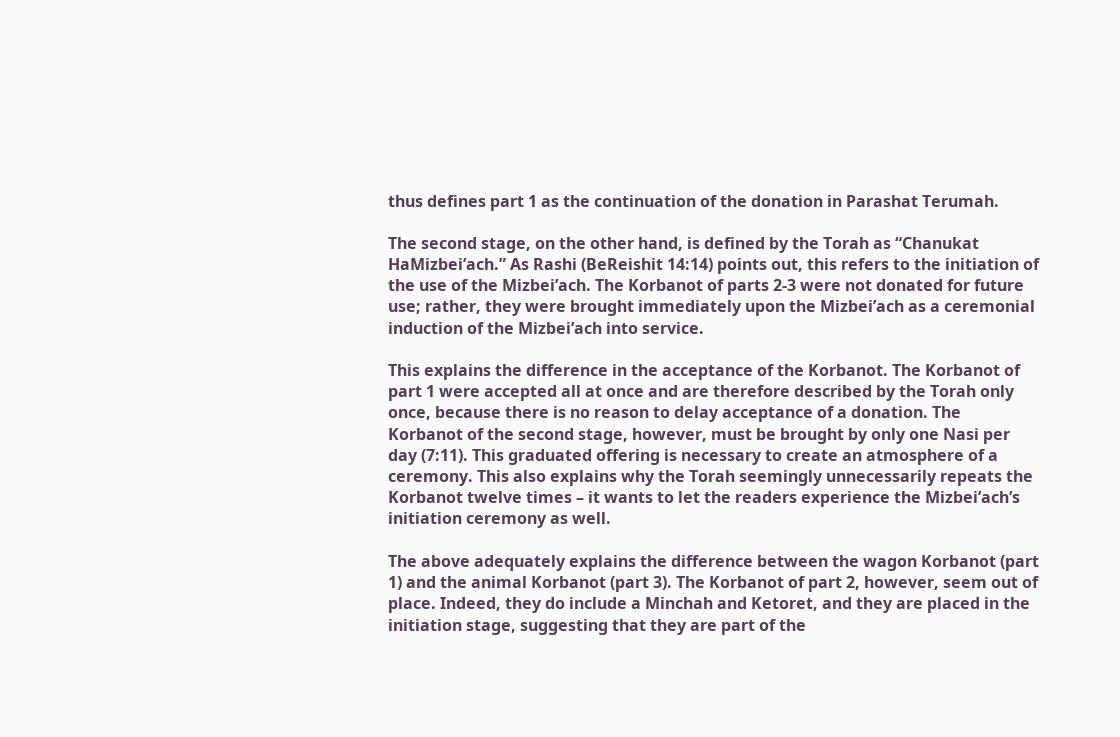thus defines part 1 as the continuation of the donation in Parashat Terumah.

The second stage, on the other hand, is defined by the Torah as “Chanukat HaMizbei’ach.” As Rashi (BeReishit 14:14) points out, this refers to the initiation of the use of the Mizbei’ach. The Korbanot of parts 2-3 were not donated for future use; rather, they were brought immediately upon the Mizbei’ach as a ceremonial induction of the Mizbei’ach into service.

This explains the difference in the acceptance of the Korbanot. The Korbanot of part 1 were accepted all at once and are therefore described by the Torah only once, because there is no reason to delay acceptance of a donation. The Korbanot of the second stage, however, must be brought by only one Nasi per day (7:11). This graduated offering is necessary to create an atmosphere of a ceremony. This also explains why the Torah seemingly unnecessarily repeats the Korbanot twelve times – it wants to let the readers experience the Mizbei’ach’s initiation ceremony as well.

The above adequately explains the difference between the wagon Korbanot (part 1) and the animal Korbanot (part 3). The Korbanot of part 2, however, seem out of place. Indeed, they do include a Minchah and Ketoret, and they are placed in the initiation stage, suggesting that they are part of the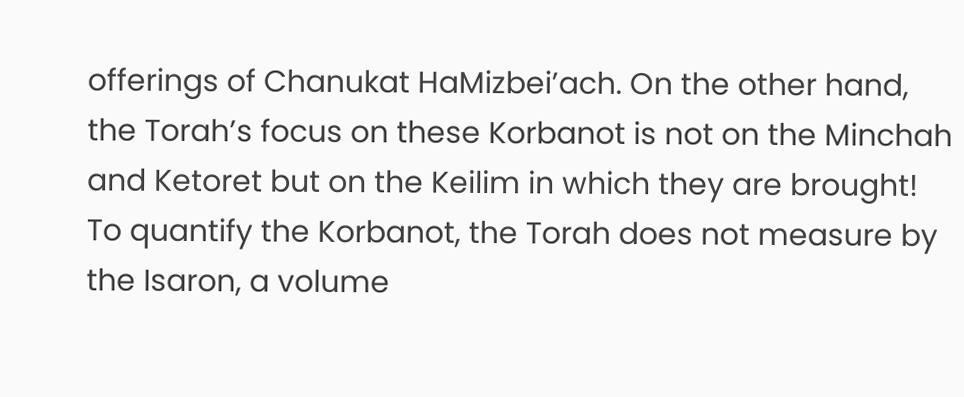offerings of Chanukat HaMizbei’ach. On the other hand, the Torah’s focus on these Korbanot is not on the Minchah and Ketoret but on the Keilim in which they are brought! To quantify the Korbanot, the Torah does not measure by the Isaron, a volume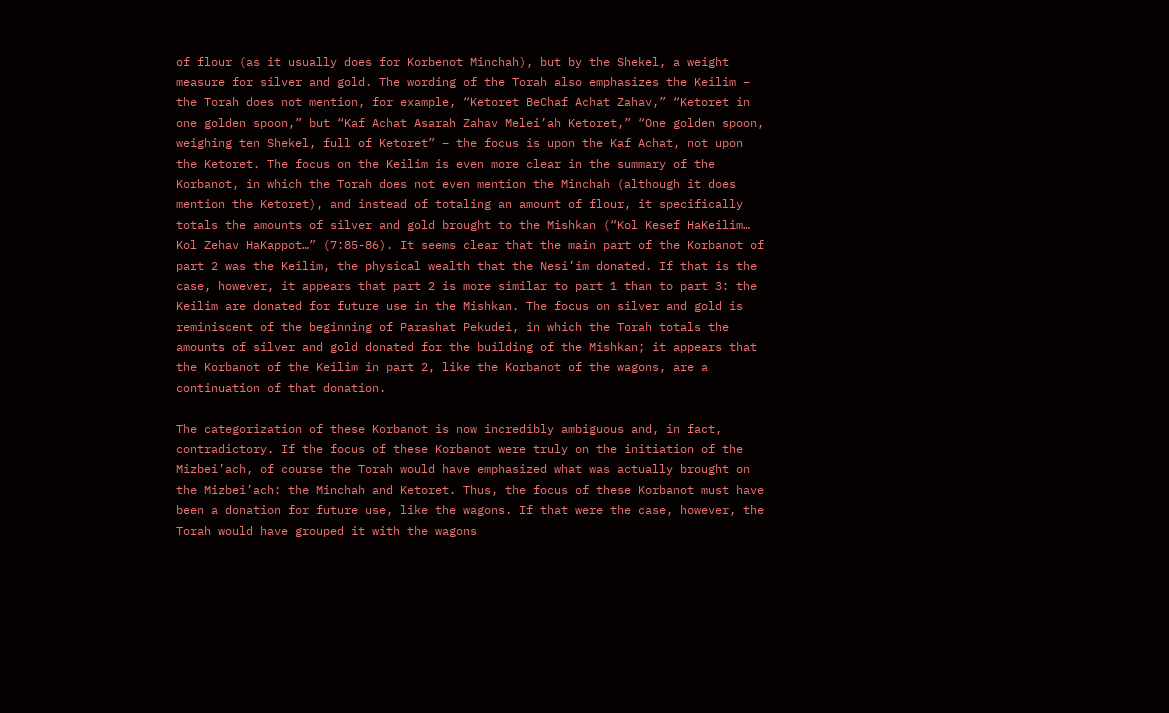of flour (as it usually does for Korbenot Minchah), but by the Shekel, a weight measure for silver and gold. The wording of the Torah also emphasizes the Keilim – the Torah does not mention, for example, “Ketoret BeChaf Achat Zahav,” “Ketoret in one golden spoon,” but “Kaf Achat Asarah Zahav Melei’ah Ketoret,” “One golden spoon, weighing ten Shekel, full of Ketoret” – the focus is upon the Kaf Achat, not upon the Ketoret. The focus on the Keilim is even more clear in the summary of the Korbanot, in which the Torah does not even mention the Minchah (although it does mention the Ketoret), and instead of totaling an amount of flour, it specifically totals the amounts of silver and gold brought to the Mishkan (“Kol Kesef HaKeilim… Kol Zehav HaKappot…” (7:85-86). It seems clear that the main part of the Korbanot of part 2 was the Keilim, the physical wealth that the Nesi’im donated. If that is the case, however, it appears that part 2 is more similar to part 1 than to part 3: the Keilim are donated for future use in the Mishkan. The focus on silver and gold is reminiscent of the beginning of Parashat Pekudei, in which the Torah totals the amounts of silver and gold donated for the building of the Mishkan; it appears that the Korbanot of the Keilim in part 2, like the Korbanot of the wagons, are a continuation of that donation.

The categorization of these Korbanot is now incredibly ambiguous and, in fact, contradictory. If the focus of these Korbanot were truly on the initiation of the Mizbei’ach, of course the Torah would have emphasized what was actually brought on the Mizbei’ach: the Minchah and Ketoret. Thus, the focus of these Korbanot must have been a donation for future use, like the wagons. If that were the case, however, the Torah would have grouped it with the wagons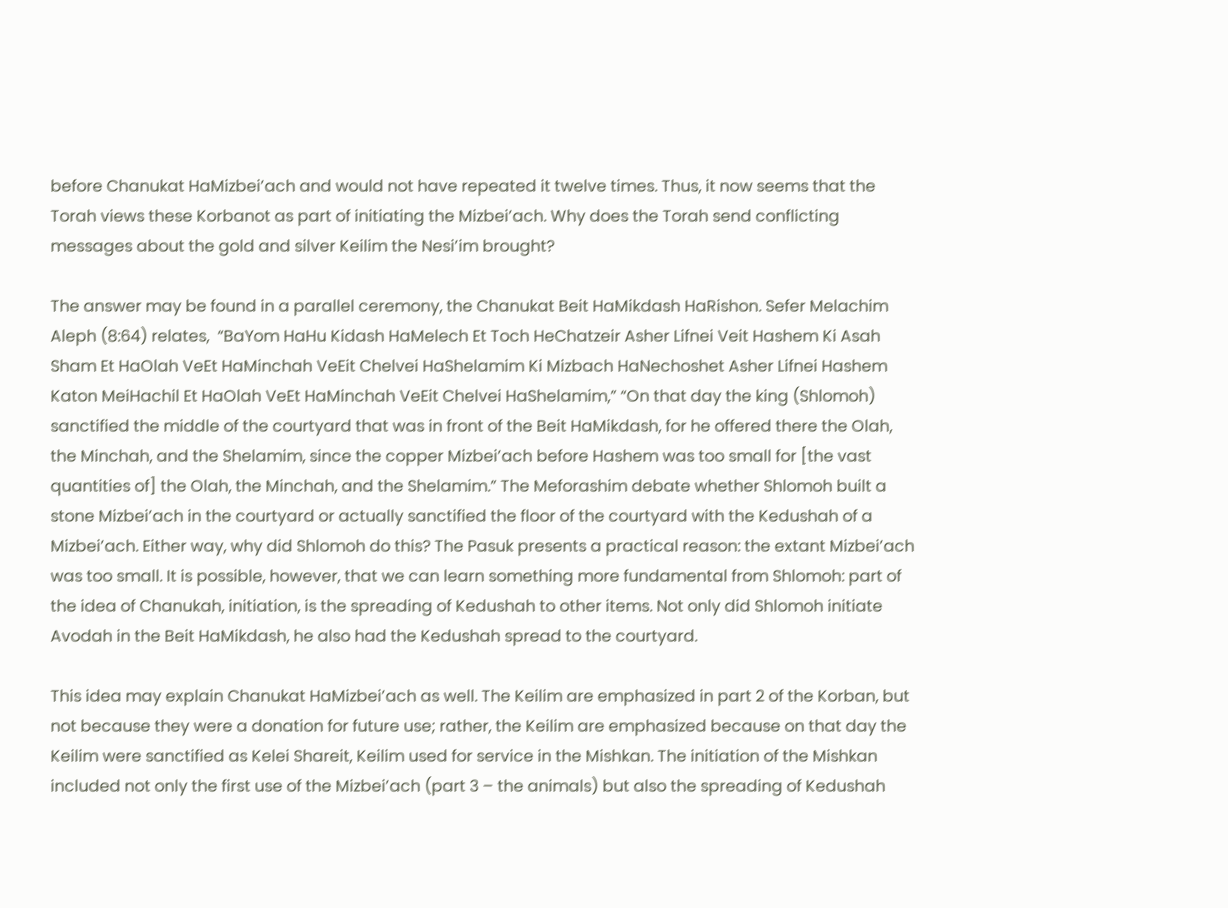before Chanukat HaMizbei’ach and would not have repeated it twelve times. Thus, it now seems that the Torah views these Korbanot as part of initiating the Mizbei’ach. Why does the Torah send conflicting messages about the gold and silver Keilim the Nesi’im brought?

The answer may be found in a parallel ceremony, the Chanukat Beit HaMikdash HaRishon. Sefer Melachim Aleph (8:64) relates,  “BaYom HaHu Kidash HaMelech Et Toch HeChatzeir Asher Lifnei Veit Hashem Ki Asah Sham Et HaOlah VeEt HaMinchah VeEit Chelvei HaShelamim Ki Mizbach HaNechoshet Asher Lifnei Hashem Katon MeiHachil Et HaOlah VeEt HaMinchah VeEit Chelvei HaShelamim,” “On that day the king (Shlomoh) sanctified the middle of the courtyard that was in front of the Beit HaMikdash, for he offered there the Olah, the Minchah, and the Shelamim, since the copper Mizbei’ach before Hashem was too small for [the vast quantities of] the Olah, the Minchah, and the Shelamim.” The Meforashim debate whether Shlomoh built a stone Mizbei’ach in the courtyard or actually sanctified the floor of the courtyard with the Kedushah of a Mizbei’ach. Either way, why did Shlomoh do this? The Pasuk presents a practical reason: the extant Mizbei’ach was too small. It is possible, however, that we can learn something more fundamental from Shlomoh: part of the idea of Chanukah, initiation, is the spreading of Kedushah to other items. Not only did Shlomoh initiate Avodah in the Beit HaMikdash, he also had the Kedushah spread to the courtyard.

This idea may explain Chanukat HaMizbei’ach as well. The Keilim are emphasized in part 2 of the Korban, but not because they were a donation for future use; rather, the Keilim are emphasized because on that day the Keilim were sanctified as Kelei Shareit, Keilim used for service in the Mishkan. The initiation of the Mishkan included not only the first use of the Mizbei’ach (part 3 – the animals) but also the spreading of Kedushah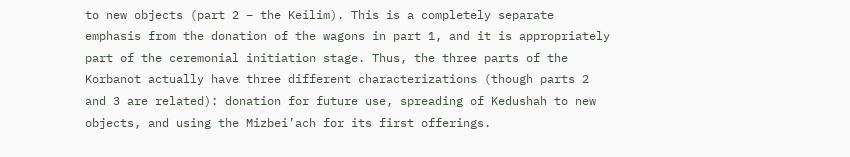to new objects (part 2 – the Keilim). This is a completely separate emphasis from the donation of the wagons in part 1, and it is appropriately part of the ceremonial initiation stage. Thus, the three parts of the Korbanot actually have three different characterizations (though parts 2 and 3 are related): donation for future use, spreading of Kedushah to new objects, and using the Mizbei’ach for its first offerings.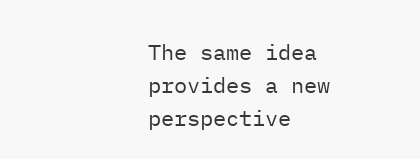The same idea provides a new perspective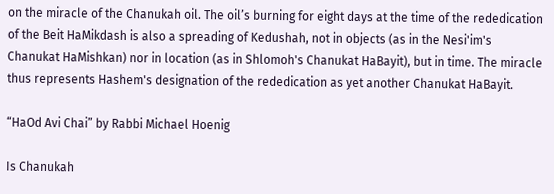on the miracle of the Chanukah oil. The oil’s burning for eight days at the time of the rededication of the Beit HaMikdash is also a spreading of Kedushah, not in objects (as in the Nesi'im's Chanukat HaMishkan) nor in location (as in Shlomoh's Chanukat HaBayit), but in time. The miracle thus represents Hashem's designation of the rededication as yet another Chanukat HaBayit.

“HaOd Avi Chai” by Rabbi Michael Hoenig

Is Chanukah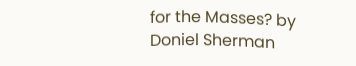for the Masses? by Doniel Sherman